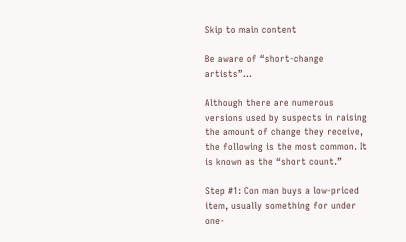Skip to main content

Be aware of “short-change artists”…

Although there are numerous versions used by suspects in raising the amount of change they receive, the following is the most common. It is known as the “short count.”

Step #1: Con man buys a low-priced item, usually something for under one-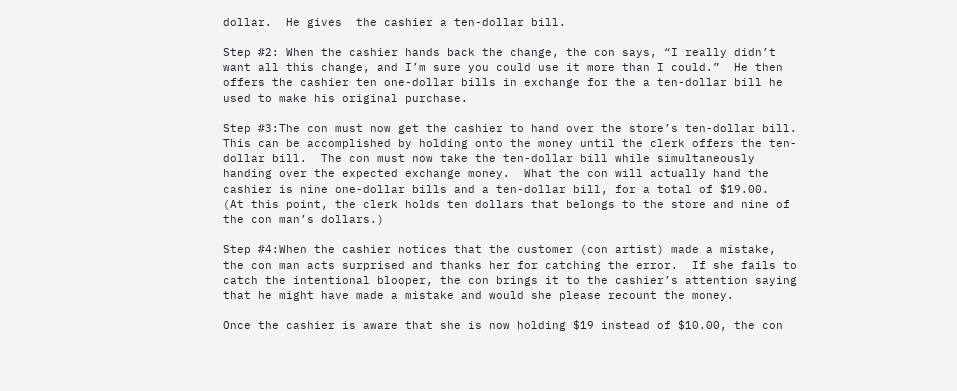dollar.  He gives  the cashier a ten-dollar bill.

Step #2: When the cashier hands back the change, the con says, “I really didn’t want all this change, and I’m sure you could use it more than I could.”  He then offers the cashier ten one-dollar bills in exchange for the a ten-dollar bill he used to make his original purchase.

Step #3:The con must now get the cashier to hand over the store’s ten-dollar bill.  This can be accomplished by holding onto the money until the clerk offers the ten-dollar bill.  The con must now take the ten-dollar bill while simultaneously handing over the expected exchange money.  What the con will actually hand the cashier is nine one-dollar bills and a ten-dollar bill, for a total of $19.00.  (At this point, the clerk holds ten dollars that belongs to the store and nine of the con man’s dollars.)

Step #4:When the cashier notices that the customer (con artist) made a mistake,  the con man acts surprised and thanks her for catching the error.  If she fails to catch the intentional blooper, the con brings it to the cashier’s attention saying that he might have made a mistake and would she please recount the money.

Once the cashier is aware that she is now holding $19 instead of $10.00, the con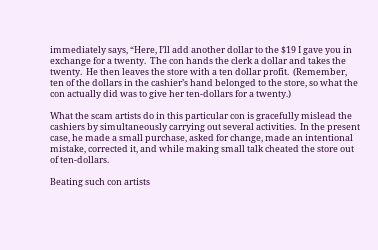immediately says, “Here, I’ll add another dollar to the $19 I gave you in exchange for a twenty.  The con hands the clerk a dollar and takes the twenty.  He then leaves the store with a ten dollar profit.  (Remember, ten of the dollars in the cashier’s hand belonged to the store, so what the con actually did was to give her ten-dollars for a twenty.)

What the scam artists do in this particular con is gracefully mislead the cashiers by simultaneously carrying out several activities.  In the present case, he made a small purchase, asked for change, made an intentional mistake, corrected it, and while making small talk cheated the store out of ten-dollars.

Beating such con artists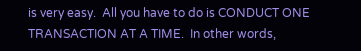is very easy.  All you have to do is CONDUCT ONE TRANSACTION AT A TIME.  In other words,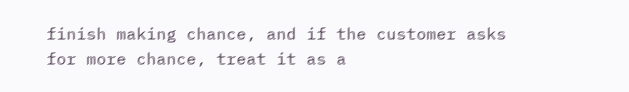finish making chance, and if the customer asks for more chance, treat it as a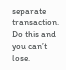separate transaction. Do this and you can’t lose.